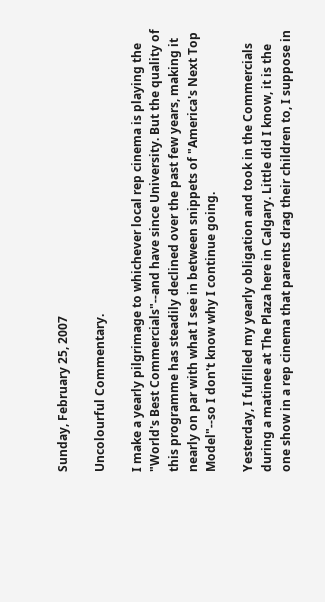Sunday, February 25, 2007

Uncolourful Commentary.

I make a yearly pilgrimage to whichever local rep cinema is playing the "World's Best Commercials"--and have since University. But the quality of this programme has steadily declined over the past few years, making it nearly on par with what I see in between snippets of "America's Next Top Model"--so I don't know why I continue going.

Yesterday, I fulfilled my yearly obligation and took in the Commercials during a matinee at The Plaza here in Calgary. Little did I know, it is the one show in a rep cinema that parents drag their children to, I suppose in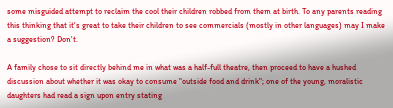some misguided attempt to reclaim the cool their children robbed from them at birth. To any parents reading this thinking that it's great to take their children to see commercials (mostly in other languages) may I make a suggestion? Don't.

A family chose to sit directly behind me in what was a half-full theatre, then proceed to have a hushed discussion about whether it was okay to consume "outside food and drink"; one of the young, moralistic daughters had read a sign upon entry stating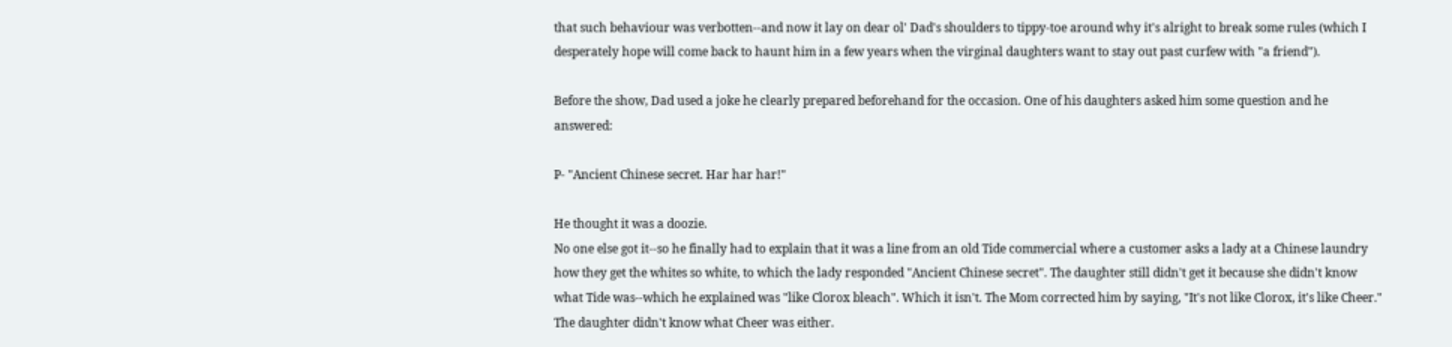that such behaviour was verbotten--and now it lay on dear ol' Dad's shoulders to tippy-toe around why it's alright to break some rules (which I desperately hope will come back to haunt him in a few years when the virginal daughters want to stay out past curfew with "a friend").

Before the show, Dad used a joke he clearly prepared beforehand for the occasion. One of his daughters asked him some question and he answered:

P- "Ancient Chinese secret. Har har har!"

He thought it was a doozie.
No one else got it--so he finally had to explain that it was a line from an old Tide commercial where a customer asks a lady at a Chinese laundry how they get the whites so white, to which the lady responded "Ancient Chinese secret". The daughter still didn't get it because she didn't know what Tide was--which he explained was "like Clorox bleach". Which it isn't. The Mom corrected him by saying, "It's not like Clorox, it's like Cheer." The daughter didn't know what Cheer was either.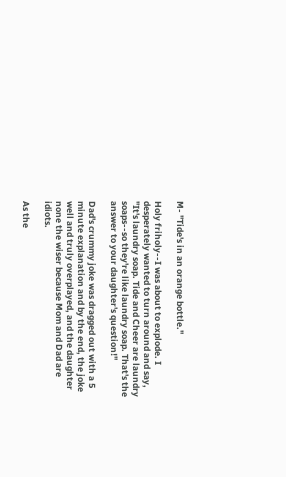M- "Tide's in an orange bottle."

Holy friholy--I was about to explode. I desperately wanted to turn around and say, "It's laundry soap. Tide and Cheer are laundry soaps--so they're like laundry soap. That's the answer to your daughter's question!"

Dad's crummy joke was dragged out with a 5 minute explanation and by the end, the joke well and truly overplayed, and the daughter none the wiser because Mom and Dad are idiots.

As the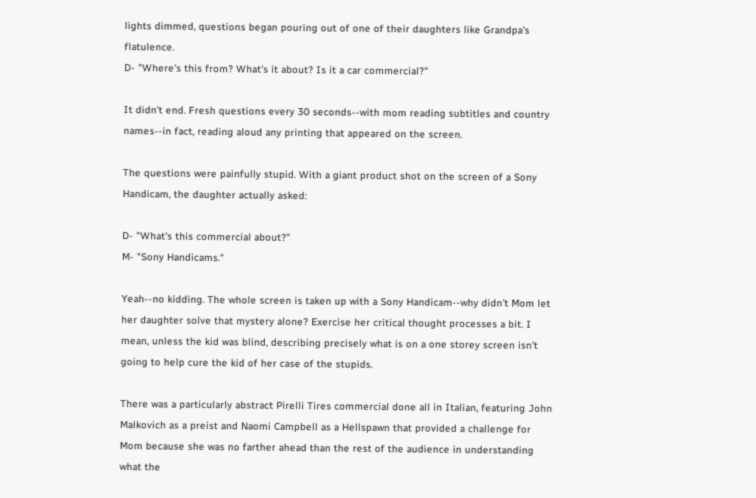lights dimmed, questions began pouring out of one of their daughters like Grandpa's flatulence.
D- "Where's this from? What's it about? Is it a car commercial?"

It didn't end. Fresh questions every 30 seconds--with mom reading subtitles and country names--in fact, reading aloud any printing that appeared on the screen.

The questions were painfully stupid. With a giant product shot on the screen of a Sony Handicam, the daughter actually asked:

D- "What's this commercial about?"
M- "Sony Handicams."

Yeah--no kidding. The whole screen is taken up with a Sony Handicam--why didn't Mom let her daughter solve that mystery alone? Exercise her critical thought processes a bit. I mean, unless the kid was blind, describing precisely what is on a one storey screen isn't going to help cure the kid of her case of the stupids.

There was a particularly abstract Pirelli Tires commercial done all in Italian, featuring John Malkovich as a preist and Naomi Campbell as a Hellspawn that provided a challenge for Mom because she was no farther ahead than the rest of the audience in understanding what the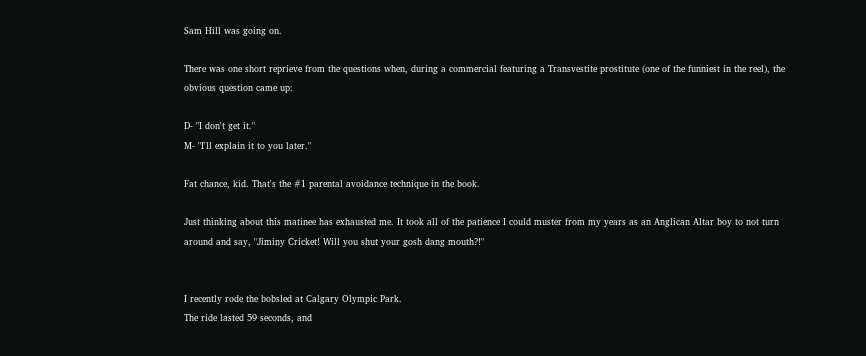Sam Hill was going on.

There was one short reprieve from the questions when, during a commercial featuring a Transvestite prostitute (one of the funniest in the reel), the obvious question came up:

D- "I don't get it."
M- "I'll explain it to you later."

Fat chance, kid. That's the #1 parental avoidance technique in the book.

Just thinking about this matinee has exhausted me. It took all of the patience I could muster from my years as an Anglican Altar boy to not turn around and say, "Jiminy Cricket! Will you shut your gosh dang mouth?!"


I recently rode the bobsled at Calgary Olympic Park.
The ride lasted 59 seconds, and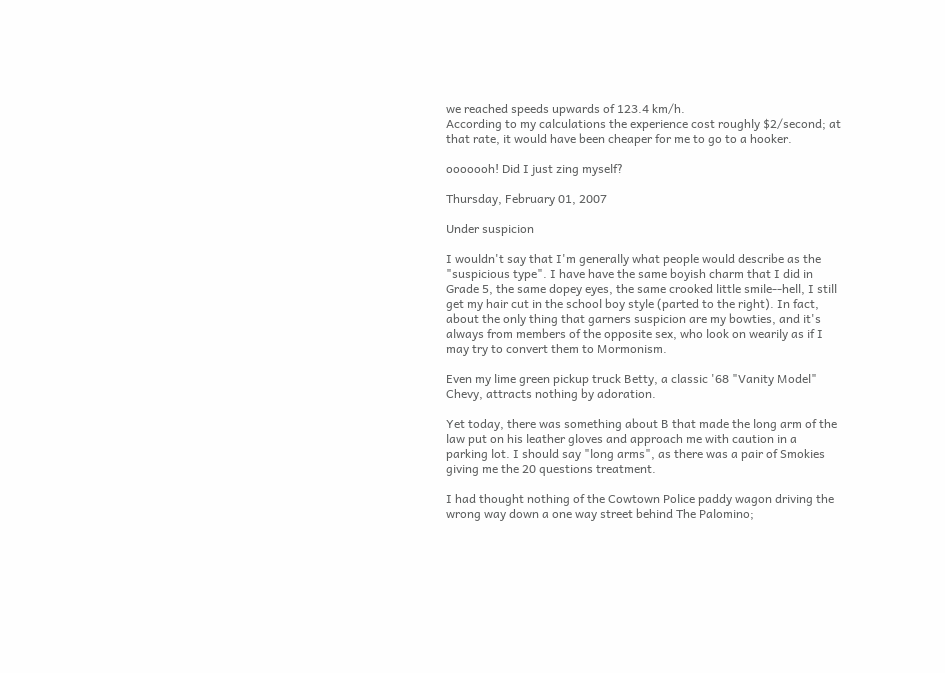we reached speeds upwards of 123.4 km/h.
According to my calculations the experience cost roughly $2/second; at that rate, it would have been cheaper for me to go to a hooker.

ooooooh! Did I just zing myself?

Thursday, February 01, 2007

Under suspicion

I wouldn't say that I'm generally what people would describe as the "suspicious type". I have have the same boyish charm that I did in Grade 5, the same dopey eyes, the same crooked little smile--hell, I still get my hair cut in the school boy style (parted to the right). In fact, about the only thing that garners suspicion are my bowties, and it's always from members of the opposite sex, who look on wearily as if I may try to convert them to Mormonism.

Even my lime green pickup truck Betty, a classic '68 "Vanity Model" Chevy, attracts nothing by adoration.

Yet today, there was something about B that made the long arm of the law put on his leather gloves and approach me with caution in a parking lot. I should say "long arms", as there was a pair of Smokies giving me the 20 questions treatment.

I had thought nothing of the Cowtown Police paddy wagon driving the wrong way down a one way street behind The Palomino;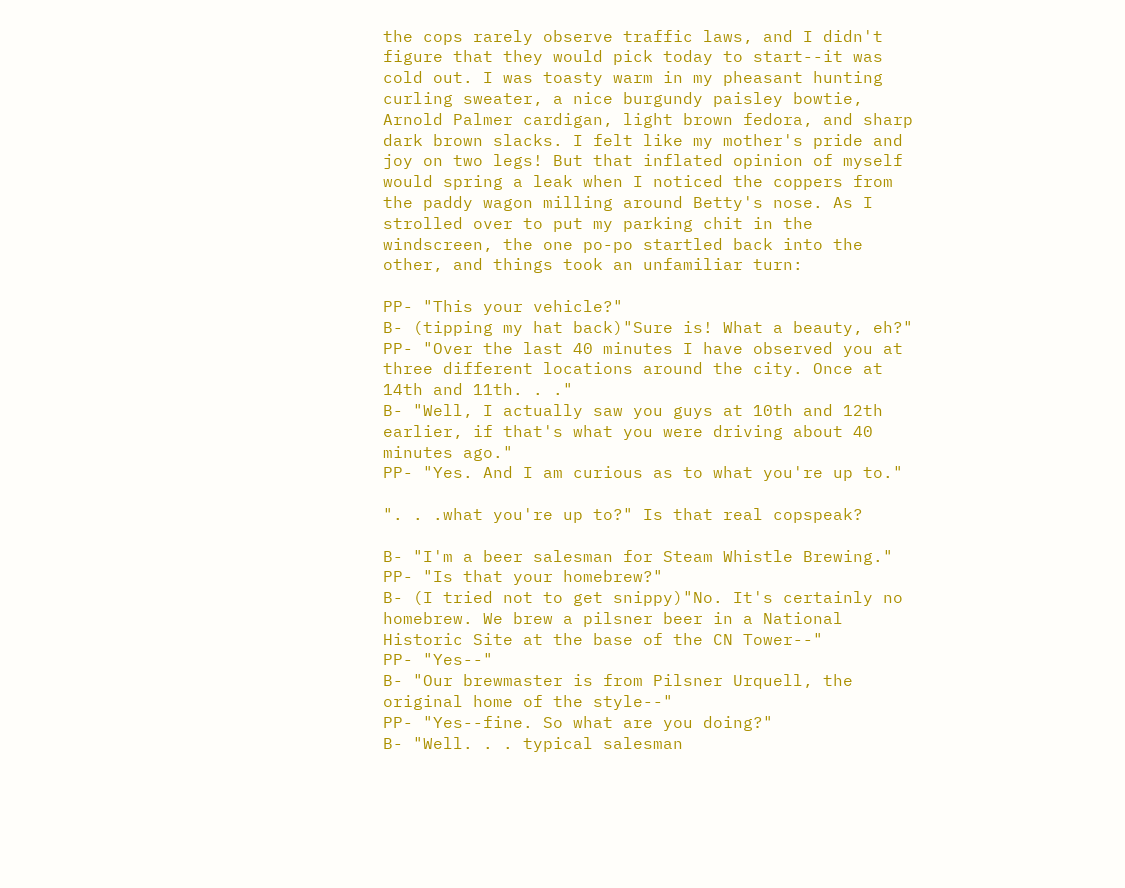the cops rarely observe traffic laws, and I didn't figure that they would pick today to start--it was cold out. I was toasty warm in my pheasant hunting curling sweater, a nice burgundy paisley bowtie, Arnold Palmer cardigan, light brown fedora, and sharp dark brown slacks. I felt like my mother's pride and joy on two legs! But that inflated opinion of myself would spring a leak when I noticed the coppers from the paddy wagon milling around Betty's nose. As I strolled over to put my parking chit in the windscreen, the one po-po startled back into the other, and things took an unfamiliar turn:

PP- "This your vehicle?"
B- (tipping my hat back)"Sure is! What a beauty, eh?"
PP- "Over the last 40 minutes I have observed you at three different locations around the city. Once at 14th and 11th. . ."
B- "Well, I actually saw you guys at 10th and 12th earlier, if that's what you were driving about 40 minutes ago."
PP- "Yes. And I am curious as to what you're up to."

". . .what you're up to?" Is that real copspeak?

B- "I'm a beer salesman for Steam Whistle Brewing."
PP- "Is that your homebrew?"
B- (I tried not to get snippy)"No. It's certainly no homebrew. We brew a pilsner beer in a National Historic Site at the base of the CN Tower--"
PP- "Yes--"
B- "Our brewmaster is from Pilsner Urquell, the original home of the style--"
PP- "Yes--fine. So what are you doing?"
B- "Well. . . typical salesman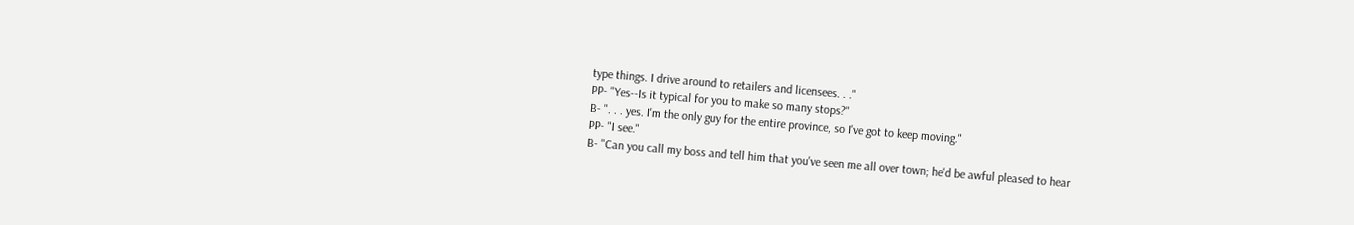type things. I drive around to retailers and licensees. . ."
PP- "Yes--Is it typical for you to make so many stops?"
B- ". . . yes. I'm the only guy for the entire province, so I've got to keep moving."
PP- "I see."
B- "Can you call my boss and tell him that you've seen me all over town; he'd be awful pleased to hear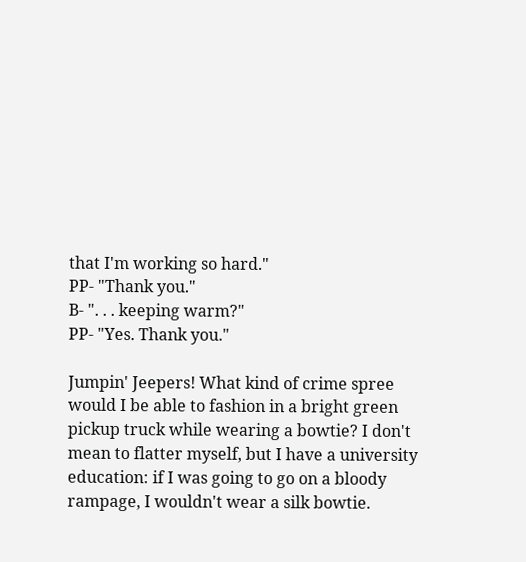that I'm working so hard."
PP- "Thank you."
B- ". . . keeping warm?"
PP- "Yes. Thank you."

Jumpin' Jeepers! What kind of crime spree would I be able to fashion in a bright green pickup truck while wearing a bowtie? I don't mean to flatter myself, but I have a university education: if I was going to go on a bloody rampage, I wouldn't wear a silk bowtie.